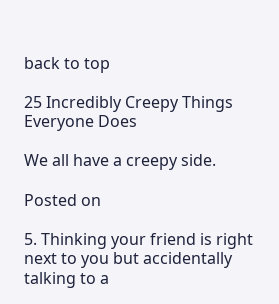back to top

25 Incredibly Creepy Things Everyone Does

We all have a creepy side.

Posted on

5. Thinking your friend is right next to you but accidentally talking to a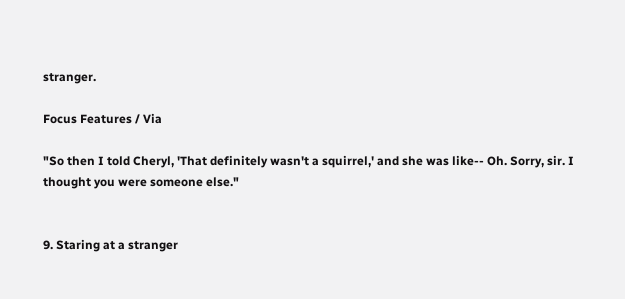stranger.

Focus Features / Via

"So then I told Cheryl, 'That definitely wasn't a squirrel,' and she was like-- Oh. Sorry, sir. I thought you were someone else."


9. Staring at a stranger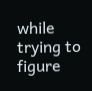while trying to figure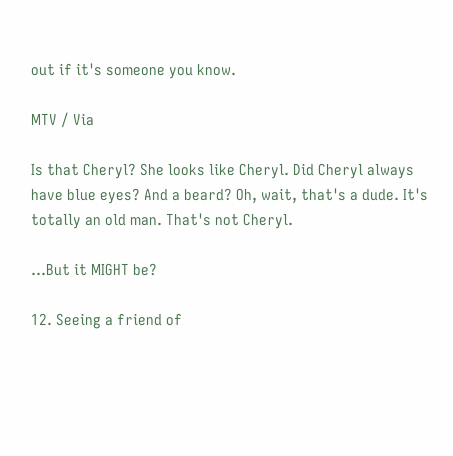out if it's someone you know.

MTV / Via

Is that Cheryl? She looks like Cheryl. Did Cheryl always have blue eyes? And a beard? Oh, wait, that's a dude. It's totally an old man. That's not Cheryl.

...But it MIGHT be?

12. Seeing a friend of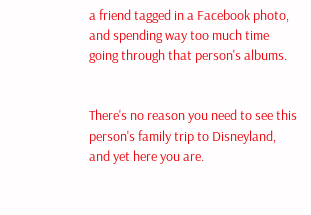a friend tagged in a Facebook photo, and spending way too much time going through that person's albums.


There's no reason you need to see this person's family trip to Disneyland, and yet here you are.